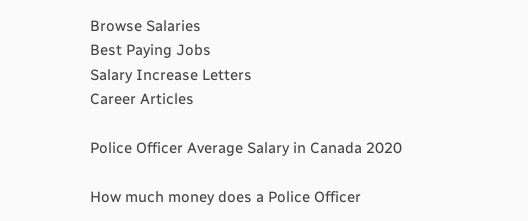Browse Salaries
Best Paying Jobs
Salary Increase Letters
Career Articles

Police Officer Average Salary in Canada 2020

How much money does a Police Officer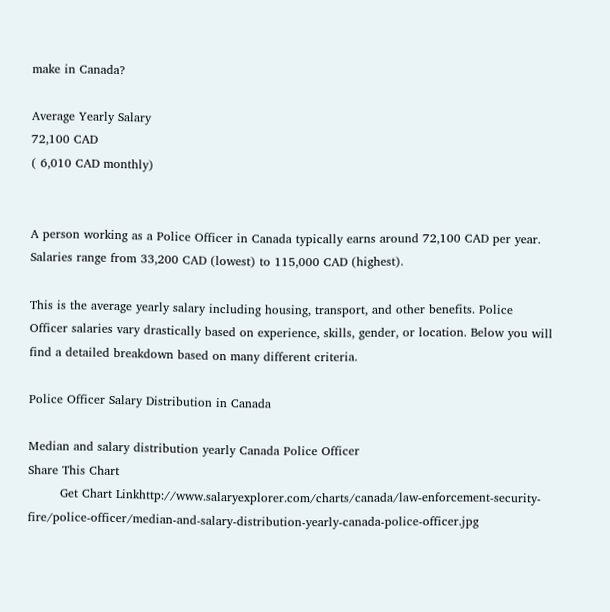make in Canada?

Average Yearly Salary
72,100 CAD
( 6,010 CAD monthly)


A person working as a Police Officer in Canada typically earns around 72,100 CAD per year. Salaries range from 33,200 CAD (lowest) to 115,000 CAD (highest).

This is the average yearly salary including housing, transport, and other benefits. Police Officer salaries vary drastically based on experience, skills, gender, or location. Below you will find a detailed breakdown based on many different criteria.

Police Officer Salary Distribution in Canada

Median and salary distribution yearly Canada Police Officer
Share This Chart
        Get Chart Linkhttp://www.salaryexplorer.com/charts/canada/law-enforcement-security-fire/police-officer/median-and-salary-distribution-yearly-canada-police-officer.jpg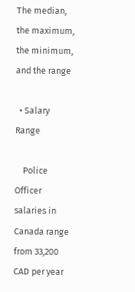The median, the maximum, the minimum, and the range

  • Salary Range

    Police Officer salaries in Canada range from 33,200 CAD per year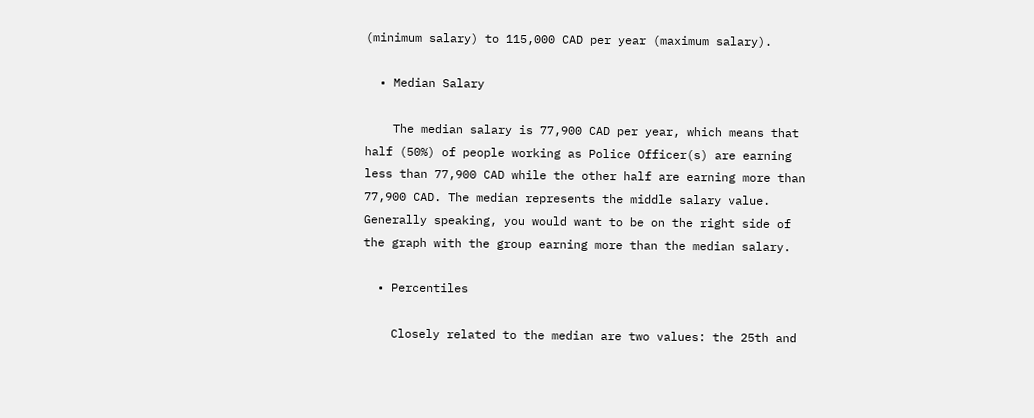(minimum salary) to 115,000 CAD per year (maximum salary).

  • Median Salary

    The median salary is 77,900 CAD per year, which means that half (50%) of people working as Police Officer(s) are earning less than 77,900 CAD while the other half are earning more than 77,900 CAD. The median represents the middle salary value. Generally speaking, you would want to be on the right side of the graph with the group earning more than the median salary.

  • Percentiles

    Closely related to the median are two values: the 25th and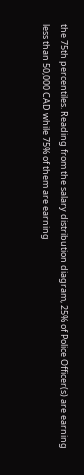the 75th percentiles. Reading from the salary distribution diagram, 25% of Police Officer(s) are earning less than 50,000 CAD while 75% of them are earning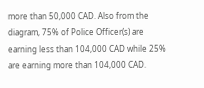more than 50,000 CAD. Also from the diagram, 75% of Police Officer(s) are earning less than 104,000 CAD while 25% are earning more than 104,000 CAD.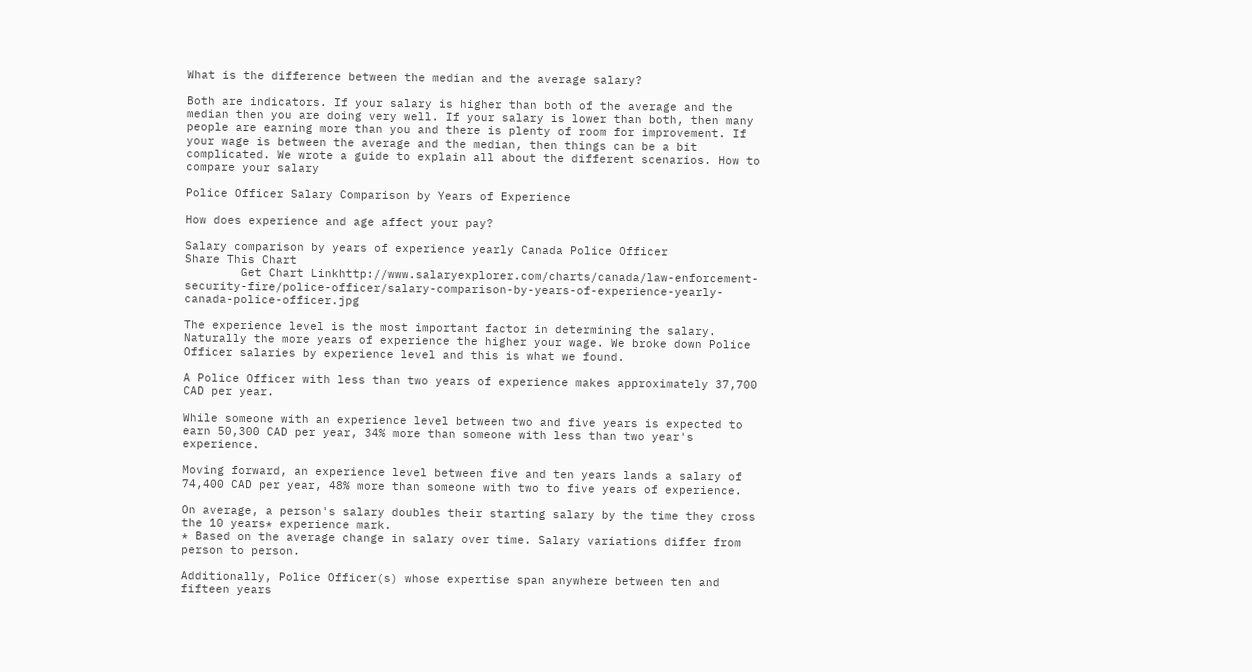What is the difference between the median and the average salary?

Both are indicators. If your salary is higher than both of the average and the median then you are doing very well. If your salary is lower than both, then many people are earning more than you and there is plenty of room for improvement. If your wage is between the average and the median, then things can be a bit complicated. We wrote a guide to explain all about the different scenarios. How to compare your salary

Police Officer Salary Comparison by Years of Experience

How does experience and age affect your pay?

Salary comparison by years of experience yearly Canada Police Officer
Share This Chart
        Get Chart Linkhttp://www.salaryexplorer.com/charts/canada/law-enforcement-security-fire/police-officer/salary-comparison-by-years-of-experience-yearly-canada-police-officer.jpg

The experience level is the most important factor in determining the salary. Naturally the more years of experience the higher your wage. We broke down Police Officer salaries by experience level and this is what we found.

A Police Officer with less than two years of experience makes approximately 37,700 CAD per year.

While someone with an experience level between two and five years is expected to earn 50,300 CAD per year, 34% more than someone with less than two year's experience.

Moving forward, an experience level between five and ten years lands a salary of 74,400 CAD per year, 48% more than someone with two to five years of experience.

On average, a person's salary doubles their starting salary by the time they cross the 10 years* experience mark.
* Based on the average change in salary over time. Salary variations differ from person to person.

Additionally, Police Officer(s) whose expertise span anywhere between ten and fifteen years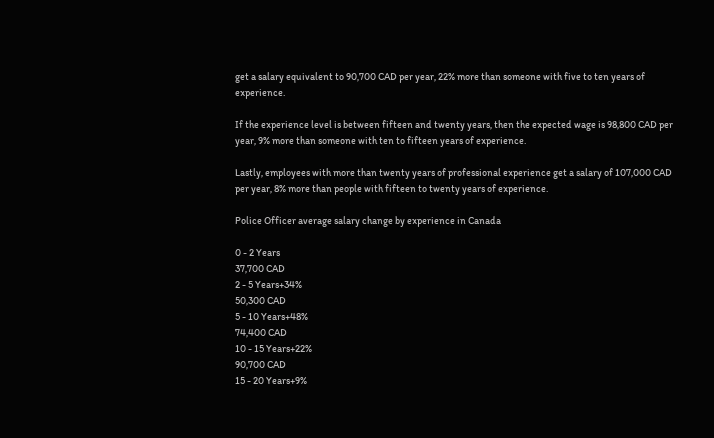get a salary equivalent to 90,700 CAD per year, 22% more than someone with five to ten years of experience.

If the experience level is between fifteen and twenty years, then the expected wage is 98,800 CAD per year, 9% more than someone with ten to fifteen years of experience.

Lastly, employees with more than twenty years of professional experience get a salary of 107,000 CAD per year, 8% more than people with fifteen to twenty years of experience.

Police Officer average salary change by experience in Canada

0 - 2 Years
37,700 CAD
2 - 5 Years+34%
50,300 CAD
5 - 10 Years+48%
74,400 CAD
10 - 15 Years+22%
90,700 CAD
15 - 20 Years+9%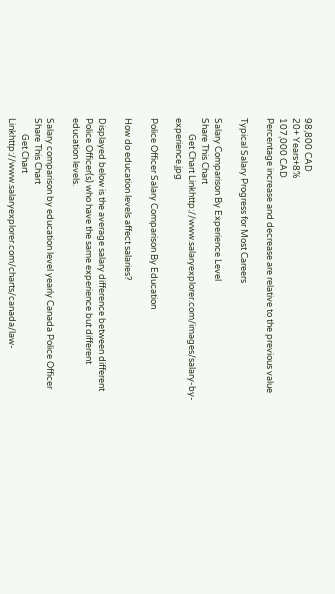98,800 CAD
20+ Years+8%
107,000 CAD
Percentage increase and decrease are relative to the previous value

Typical Salary Progress for Most Careers

Salary Comparison By Experience Level
Share This Chart
        Get Chart Linkhttp://www.salaryexplorer.com/images/salary-by-experience.jpg

Police Officer Salary Comparison By Education

How do education levels affect salaries?

Displayed below is the average salary difference between different Police Officer(s) who have the same experience but different education levels.

Salary comparison by education level yearly Canada Police Officer
Share This Chart
        Get Chart Linkhttp://www.salaryexplorer.com/charts/canada/law-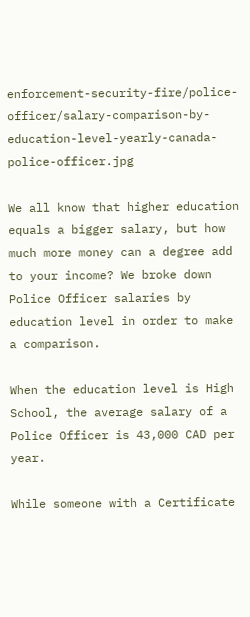enforcement-security-fire/police-officer/salary-comparison-by-education-level-yearly-canada-police-officer.jpg

We all know that higher education equals a bigger salary, but how much more money can a degree add to your income? We broke down Police Officer salaries by education level in order to make a comparison.

When the education level is High School, the average salary of a Police Officer is 43,000 CAD per year.

While someone with a Certificate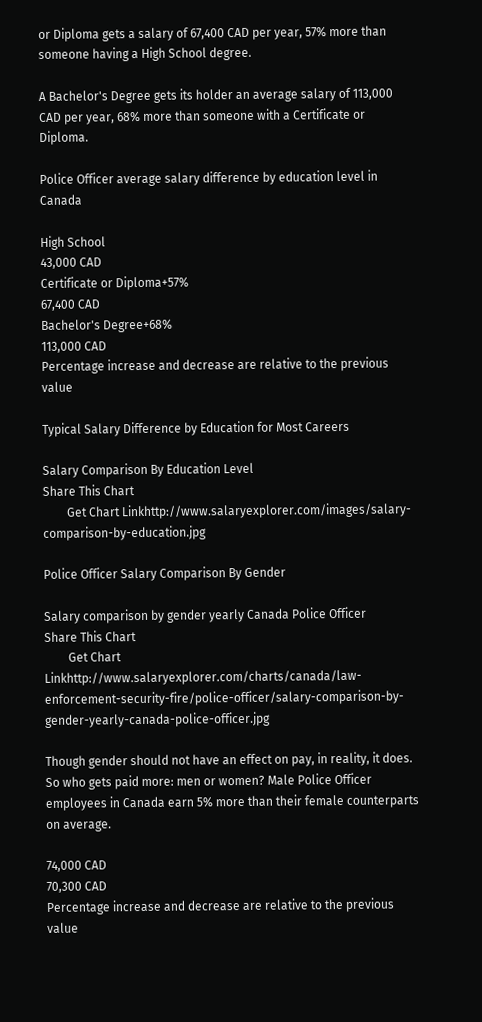or Diploma gets a salary of 67,400 CAD per year, 57% more than someone having a High School degree.

A Bachelor's Degree gets its holder an average salary of 113,000 CAD per year, 68% more than someone with a Certificate or Diploma.

Police Officer average salary difference by education level in Canada

High School
43,000 CAD
Certificate or Diploma+57%
67,400 CAD
Bachelor's Degree+68%
113,000 CAD
Percentage increase and decrease are relative to the previous value

Typical Salary Difference by Education for Most Careers

Salary Comparison By Education Level
Share This Chart
        Get Chart Linkhttp://www.salaryexplorer.com/images/salary-comparison-by-education.jpg

Police Officer Salary Comparison By Gender

Salary comparison by gender yearly Canada Police Officer
Share This Chart
        Get Chart Linkhttp://www.salaryexplorer.com/charts/canada/law-enforcement-security-fire/police-officer/salary-comparison-by-gender-yearly-canada-police-officer.jpg

Though gender should not have an effect on pay, in reality, it does. So who gets paid more: men or women? Male Police Officer employees in Canada earn 5% more than their female counterparts on average.

74,000 CAD
70,300 CAD
Percentage increase and decrease are relative to the previous value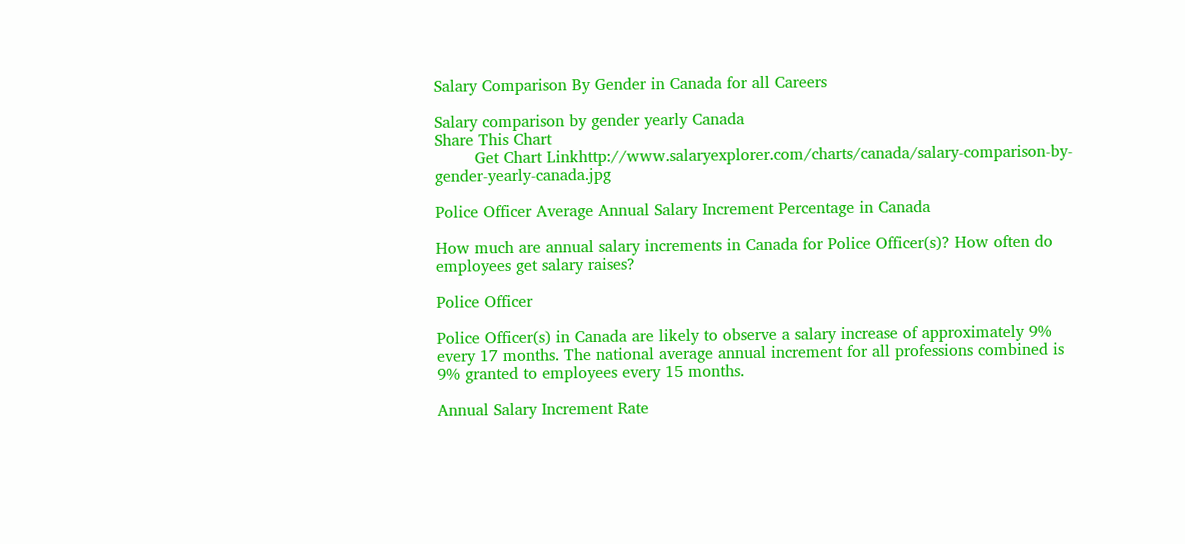Salary Comparison By Gender in Canada for all Careers

Salary comparison by gender yearly Canada
Share This Chart
        Get Chart Linkhttp://www.salaryexplorer.com/charts/canada/salary-comparison-by-gender-yearly-canada.jpg

Police Officer Average Annual Salary Increment Percentage in Canada

How much are annual salary increments in Canada for Police Officer(s)? How often do employees get salary raises?

Police Officer

Police Officer(s) in Canada are likely to observe a salary increase of approximately 9% every 17 months. The national average annual increment for all professions combined is 9% granted to employees every 15 months.

Annual Salary Increment Rate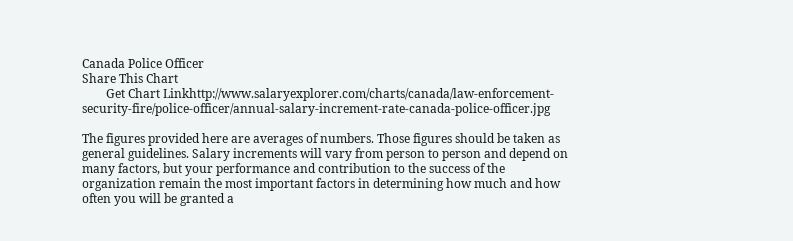Canada Police Officer
Share This Chart
        Get Chart Linkhttp://www.salaryexplorer.com/charts/canada/law-enforcement-security-fire/police-officer/annual-salary-increment-rate-canada-police-officer.jpg

The figures provided here are averages of numbers. Those figures should be taken as general guidelines. Salary increments will vary from person to person and depend on many factors, but your performance and contribution to the success of the organization remain the most important factors in determining how much and how often you will be granted a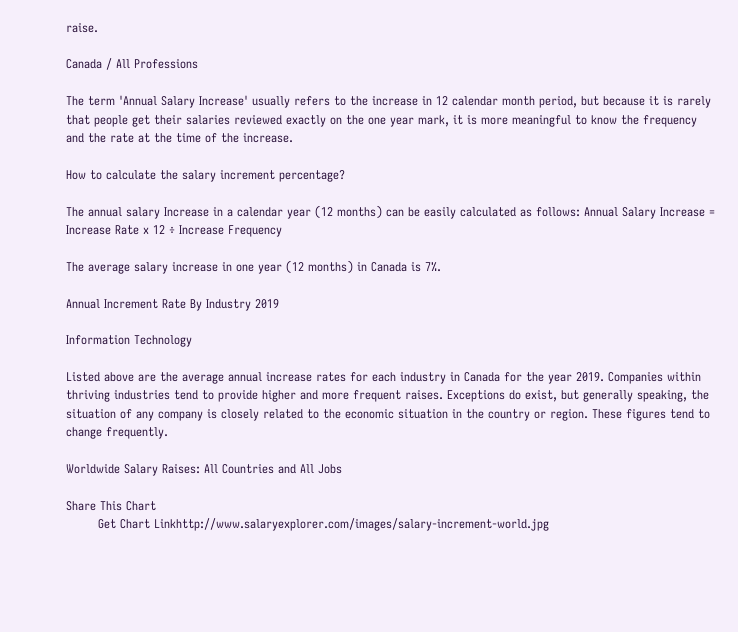raise.

Canada / All Professions

The term 'Annual Salary Increase' usually refers to the increase in 12 calendar month period, but because it is rarely that people get their salaries reviewed exactly on the one year mark, it is more meaningful to know the frequency and the rate at the time of the increase.

How to calculate the salary increment percentage?

The annual salary Increase in a calendar year (12 months) can be easily calculated as follows: Annual Salary Increase = Increase Rate x 12 ÷ Increase Frequency

The average salary increase in one year (12 months) in Canada is 7%.

Annual Increment Rate By Industry 2019

Information Technology

Listed above are the average annual increase rates for each industry in Canada for the year 2019. Companies within thriving industries tend to provide higher and more frequent raises. Exceptions do exist, but generally speaking, the situation of any company is closely related to the economic situation in the country or region. These figures tend to change frequently.

Worldwide Salary Raises: All Countries and All Jobs

Share This Chart
        Get Chart Linkhttp://www.salaryexplorer.com/images/salary-increment-world.jpg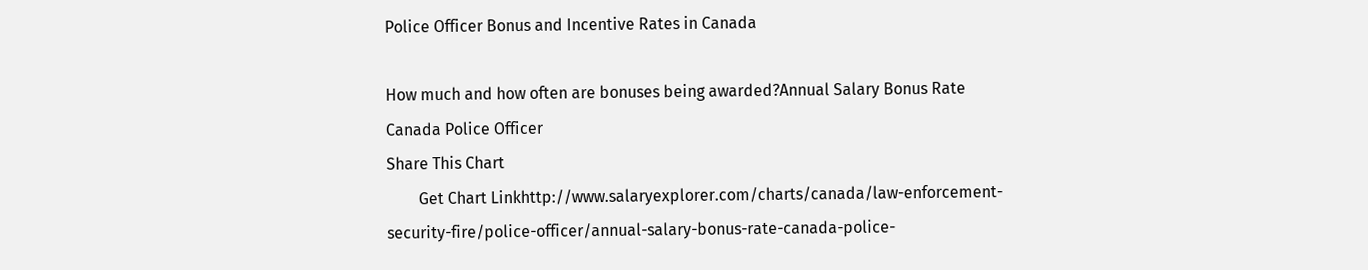Police Officer Bonus and Incentive Rates in Canada

How much and how often are bonuses being awarded?Annual Salary Bonus Rate Canada Police Officer
Share This Chart
        Get Chart Linkhttp://www.salaryexplorer.com/charts/canada/law-enforcement-security-fire/police-officer/annual-salary-bonus-rate-canada-police-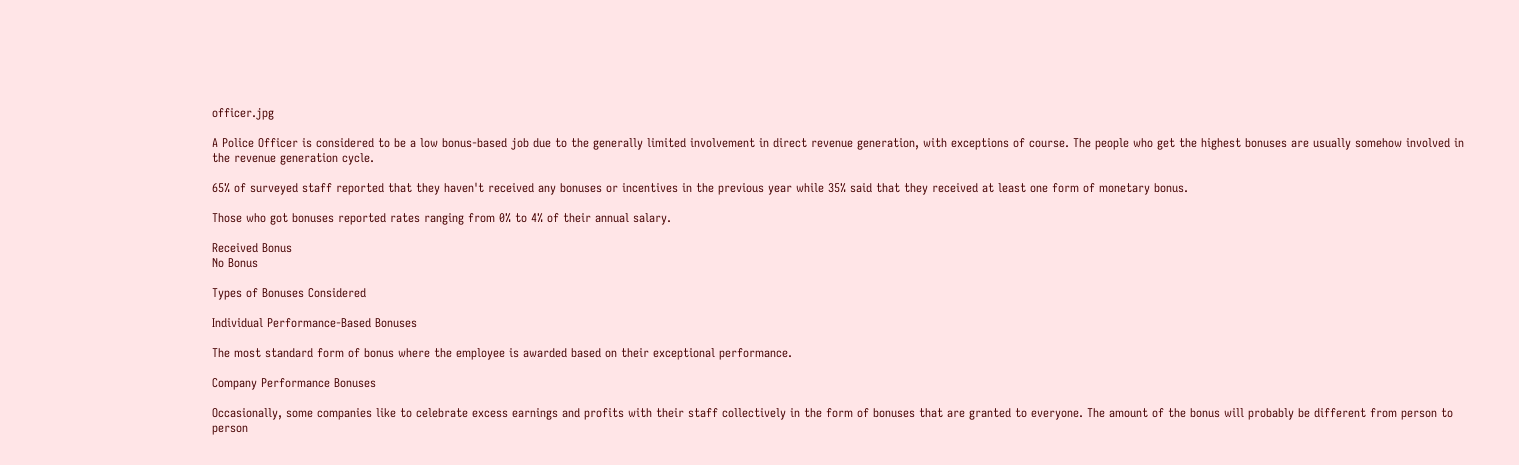officer.jpg

A Police Officer is considered to be a low bonus-based job due to the generally limited involvement in direct revenue generation, with exceptions of course. The people who get the highest bonuses are usually somehow involved in the revenue generation cycle.

65% of surveyed staff reported that they haven't received any bonuses or incentives in the previous year while 35% said that they received at least one form of monetary bonus.

Those who got bonuses reported rates ranging from 0% to 4% of their annual salary.

Received Bonus
No Bonus

Types of Bonuses Considered

Individual Performance-Based Bonuses

The most standard form of bonus where the employee is awarded based on their exceptional performance.

Company Performance Bonuses

Occasionally, some companies like to celebrate excess earnings and profits with their staff collectively in the form of bonuses that are granted to everyone. The amount of the bonus will probably be different from person to person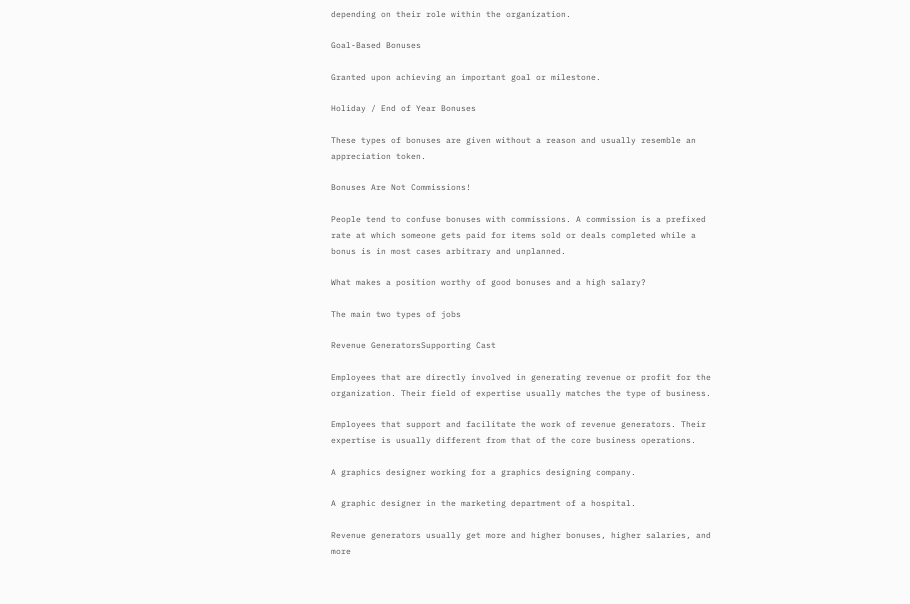depending on their role within the organization.

Goal-Based Bonuses

Granted upon achieving an important goal or milestone.

Holiday / End of Year Bonuses

These types of bonuses are given without a reason and usually resemble an appreciation token.

Bonuses Are Not Commissions!

People tend to confuse bonuses with commissions. A commission is a prefixed rate at which someone gets paid for items sold or deals completed while a bonus is in most cases arbitrary and unplanned.

What makes a position worthy of good bonuses and a high salary?

The main two types of jobs

Revenue GeneratorsSupporting Cast

Employees that are directly involved in generating revenue or profit for the organization. Their field of expertise usually matches the type of business.

Employees that support and facilitate the work of revenue generators. Their expertise is usually different from that of the core business operations.

A graphics designer working for a graphics designing company.

A graphic designer in the marketing department of a hospital.

Revenue generators usually get more and higher bonuses, higher salaries, and more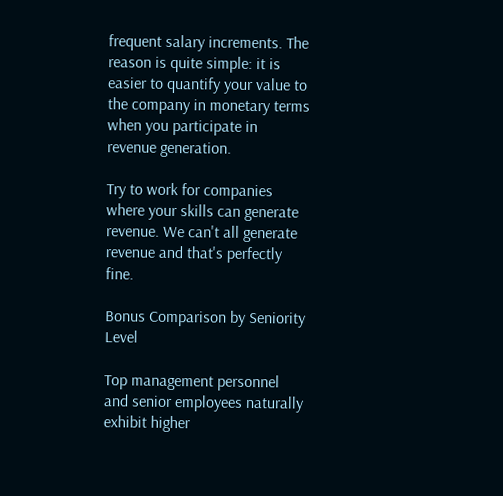frequent salary increments. The reason is quite simple: it is easier to quantify your value to the company in monetary terms when you participate in revenue generation.

Try to work for companies where your skills can generate revenue. We can't all generate revenue and that's perfectly fine.

Bonus Comparison by Seniority Level

Top management personnel and senior employees naturally exhibit higher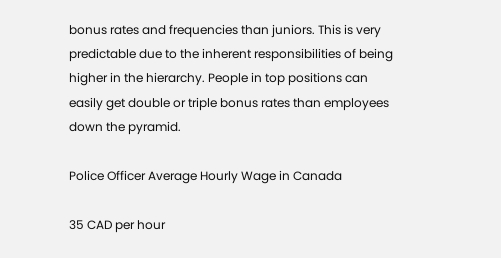bonus rates and frequencies than juniors. This is very predictable due to the inherent responsibilities of being higher in the hierarchy. People in top positions can easily get double or triple bonus rates than employees down the pyramid.

Police Officer Average Hourly Wage in Canada

35 CAD per hour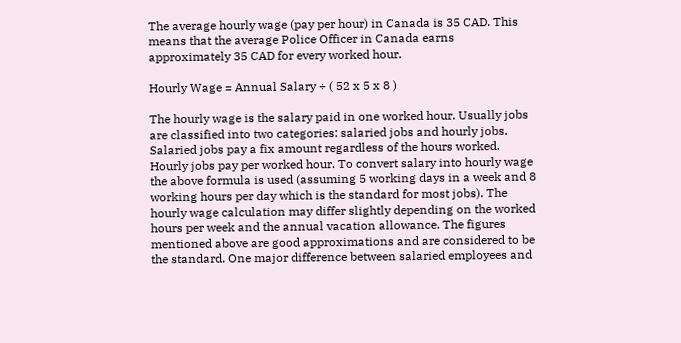The average hourly wage (pay per hour) in Canada is 35 CAD. This means that the average Police Officer in Canada earns approximately 35 CAD for every worked hour.

Hourly Wage = Annual Salary ÷ ( 52 x 5 x 8 )

The hourly wage is the salary paid in one worked hour. Usually jobs are classified into two categories: salaried jobs and hourly jobs. Salaried jobs pay a fix amount regardless of the hours worked. Hourly jobs pay per worked hour. To convert salary into hourly wage the above formula is used (assuming 5 working days in a week and 8 working hours per day which is the standard for most jobs). The hourly wage calculation may differ slightly depending on the worked hours per week and the annual vacation allowance. The figures mentioned above are good approximations and are considered to be the standard. One major difference between salaried employees and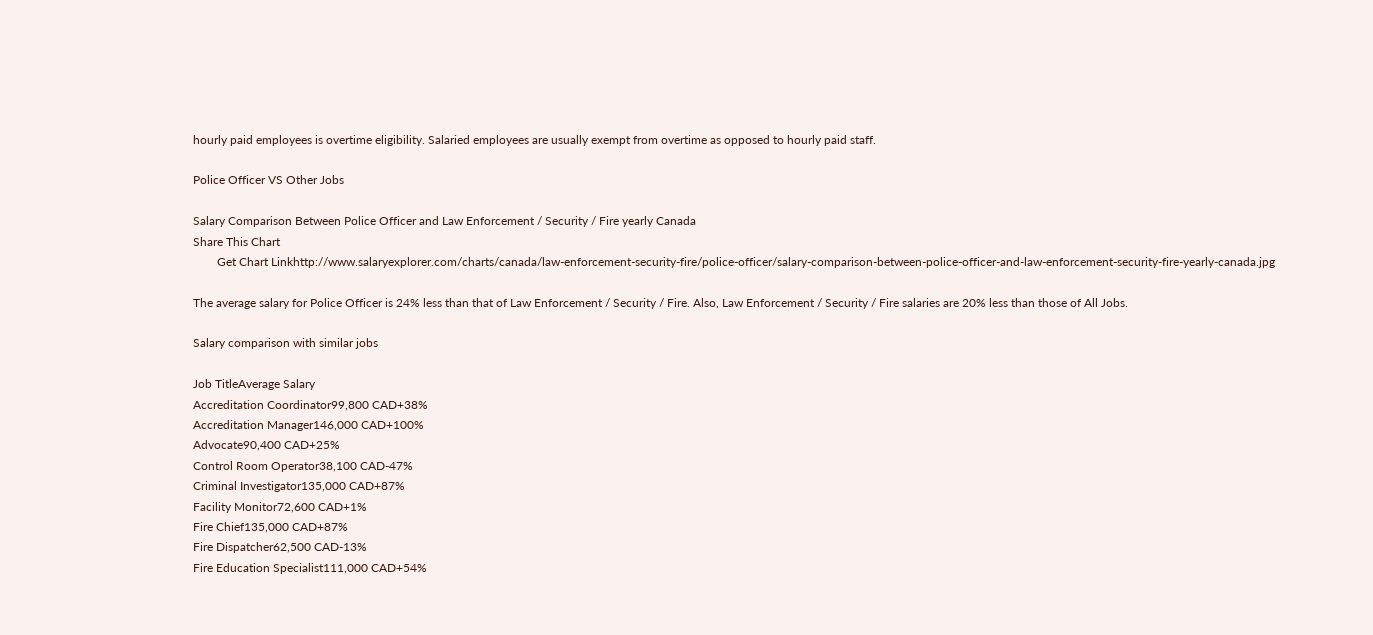hourly paid employees is overtime eligibility. Salaried employees are usually exempt from overtime as opposed to hourly paid staff.

Police Officer VS Other Jobs

Salary Comparison Between Police Officer and Law Enforcement / Security / Fire yearly Canada
Share This Chart
        Get Chart Linkhttp://www.salaryexplorer.com/charts/canada/law-enforcement-security-fire/police-officer/salary-comparison-between-police-officer-and-law-enforcement-security-fire-yearly-canada.jpg

The average salary for Police Officer is 24% less than that of Law Enforcement / Security / Fire. Also, Law Enforcement / Security / Fire salaries are 20% less than those of All Jobs.

Salary comparison with similar jobs

Job TitleAverage Salary
Accreditation Coordinator99,800 CAD+38%
Accreditation Manager146,000 CAD+100%
Advocate90,400 CAD+25%
Control Room Operator38,100 CAD-47%
Criminal Investigator135,000 CAD+87%
Facility Monitor72,600 CAD+1%
Fire Chief135,000 CAD+87%
Fire Dispatcher62,500 CAD-13%
Fire Education Specialist111,000 CAD+54%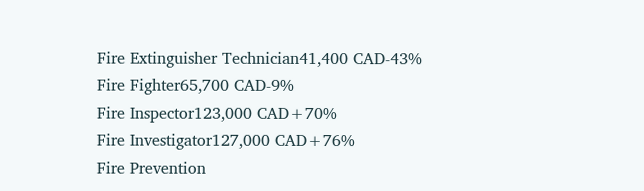Fire Extinguisher Technician41,400 CAD-43%
Fire Fighter65,700 CAD-9%
Fire Inspector123,000 CAD+70%
Fire Investigator127,000 CAD+76%
Fire Prevention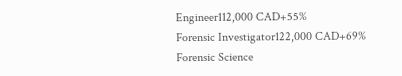Engineer112,000 CAD+55%
Forensic Investigator122,000 CAD+69%
Forensic Science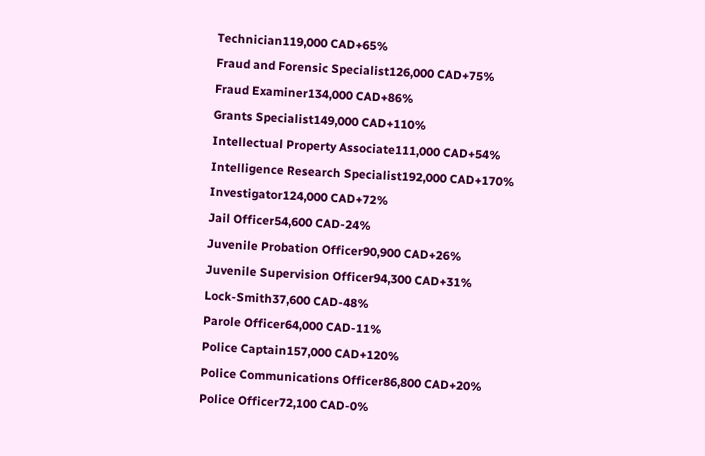Technician119,000 CAD+65%
Fraud and Forensic Specialist126,000 CAD+75%
Fraud Examiner134,000 CAD+86%
Grants Specialist149,000 CAD+110%
Intellectual Property Associate111,000 CAD+54%
Intelligence Research Specialist192,000 CAD+170%
Investigator124,000 CAD+72%
Jail Officer54,600 CAD-24%
Juvenile Probation Officer90,900 CAD+26%
Juvenile Supervision Officer94,300 CAD+31%
Lock-Smith37,600 CAD-48%
Parole Officer64,000 CAD-11%
Police Captain157,000 CAD+120%
Police Communications Officer86,800 CAD+20%
Police Officer72,100 CAD-0%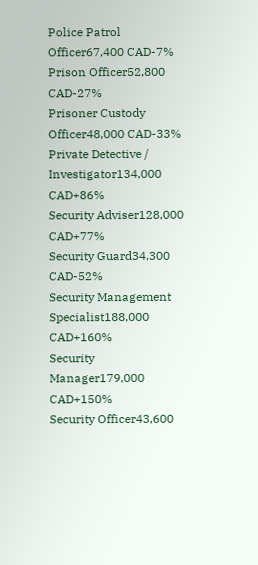Police Patrol Officer67,400 CAD-7%
Prison Officer52,800 CAD-27%
Prisoner Custody Officer48,000 CAD-33%
Private Detective / Investigator134,000 CAD+86%
Security Adviser128,000 CAD+77%
Security Guard34,300 CAD-52%
Security Management Specialist188,000 CAD+160%
Security Manager179,000 CAD+150%
Security Officer43,600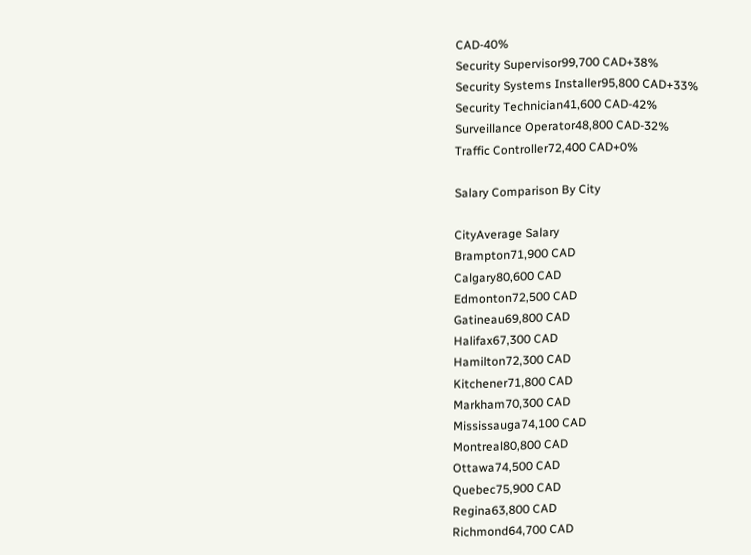CAD-40%
Security Supervisor99,700 CAD+38%
Security Systems Installer95,800 CAD+33%
Security Technician41,600 CAD-42%
Surveillance Operator48,800 CAD-32%
Traffic Controller72,400 CAD+0%

Salary Comparison By City

CityAverage Salary
Brampton71,900 CAD
Calgary80,600 CAD
Edmonton72,500 CAD
Gatineau69,800 CAD
Halifax67,300 CAD
Hamilton72,300 CAD
Kitchener71,800 CAD
Markham70,300 CAD
Mississauga74,100 CAD
Montreal80,800 CAD
Ottawa74,500 CAD
Quebec75,900 CAD
Regina63,800 CAD
Richmond64,700 CAD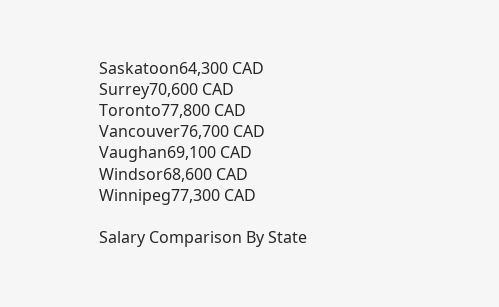Saskatoon64,300 CAD
Surrey70,600 CAD
Toronto77,800 CAD
Vancouver76,700 CAD
Vaughan69,100 CAD
Windsor68,600 CAD
Winnipeg77,300 CAD

Salary Comparison By State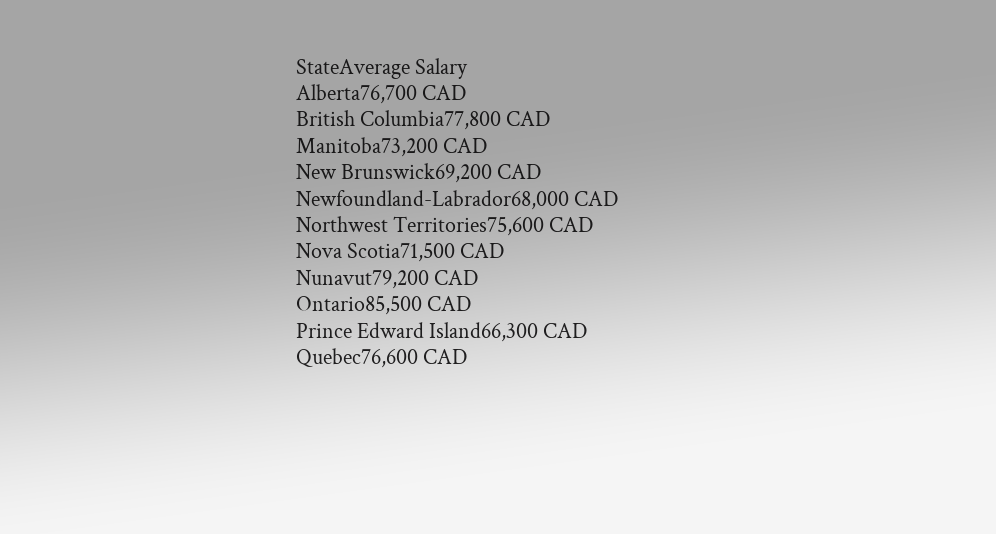StateAverage Salary
Alberta76,700 CAD
British Columbia77,800 CAD
Manitoba73,200 CAD
New Brunswick69,200 CAD
Newfoundland-Labrador68,000 CAD
Northwest Territories75,600 CAD
Nova Scotia71,500 CAD
Nunavut79,200 CAD
Ontario85,500 CAD
Prince Edward Island66,300 CAD
Quebec76,600 CAD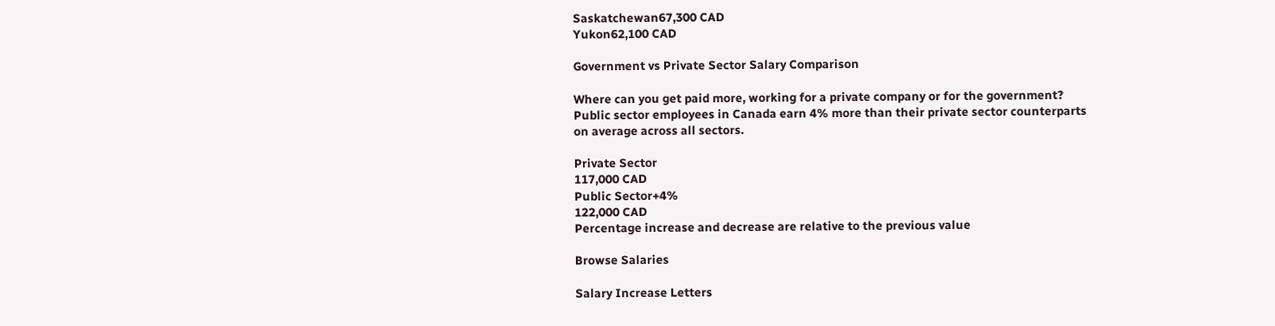Saskatchewan67,300 CAD
Yukon62,100 CAD

Government vs Private Sector Salary Comparison

Where can you get paid more, working for a private company or for the government? Public sector employees in Canada earn 4% more than their private sector counterparts on average across all sectors.

Private Sector
117,000 CAD
Public Sector+4%
122,000 CAD
Percentage increase and decrease are relative to the previous value

Browse Salaries

Salary Increase Letters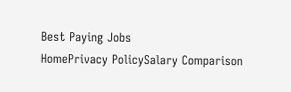Best Paying Jobs
HomePrivacy PolicySalary Comparison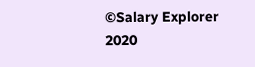©Salary Explorer 2020